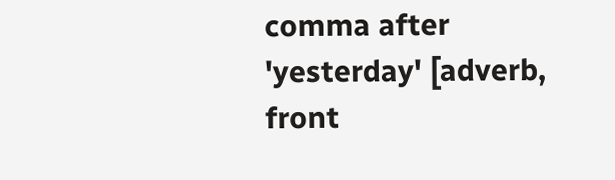comma after 'yesterday' [adverb, front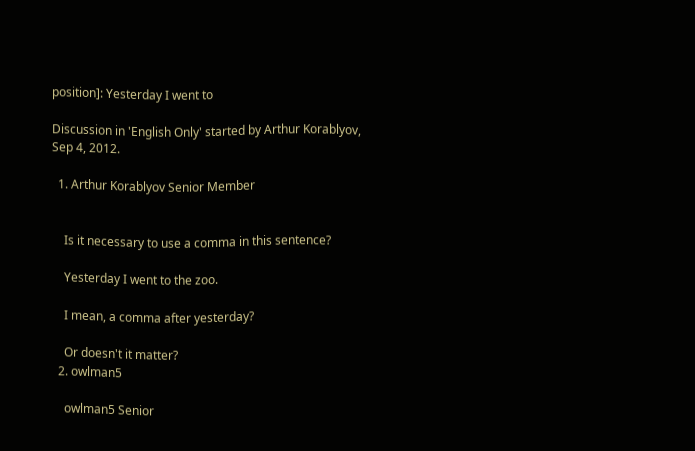position]: Yesterday I went to

Discussion in 'English Only' started by Arthur Korablyov, Sep 4, 2012.

  1. Arthur Korablyov Senior Member


    Is it necessary to use a comma in this sentence?

    Yesterday I went to the zoo.

    I mean, a comma after yesterday?

    Or doesn't it matter?
  2. owlman5

    owlman5 Senior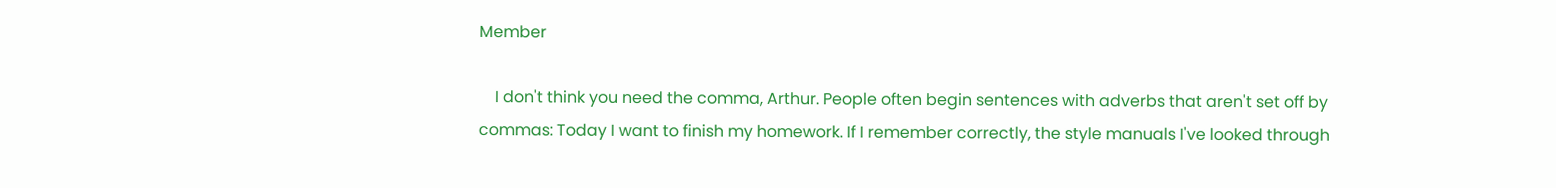Member

    I don't think you need the comma, Arthur. People often begin sentences with adverbs that aren't set off by commas: Today I want to finish my homework. If I remember correctly, the style manuals I've looked through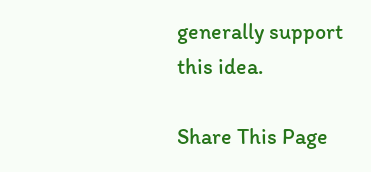generally support this idea.

Share This Page